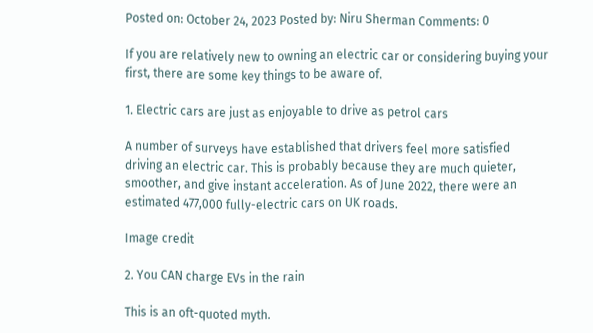Posted on: October 24, 2023 Posted by: Niru Sherman Comments: 0

If you are relatively new to owning an electric car or considering buying your first, there are some key things to be aware of.

1. Electric cars are just as enjoyable to drive as petrol cars

A number of surveys have established that drivers feel more satisfied driving an electric car. This is probably because they are much quieter, smoother, and give instant acceleration. As of June 2022, there were an estimated 477,000 fully-electric cars on UK roads.

Image credit

2. You CAN charge EVs in the rain

This is an oft-quoted myth.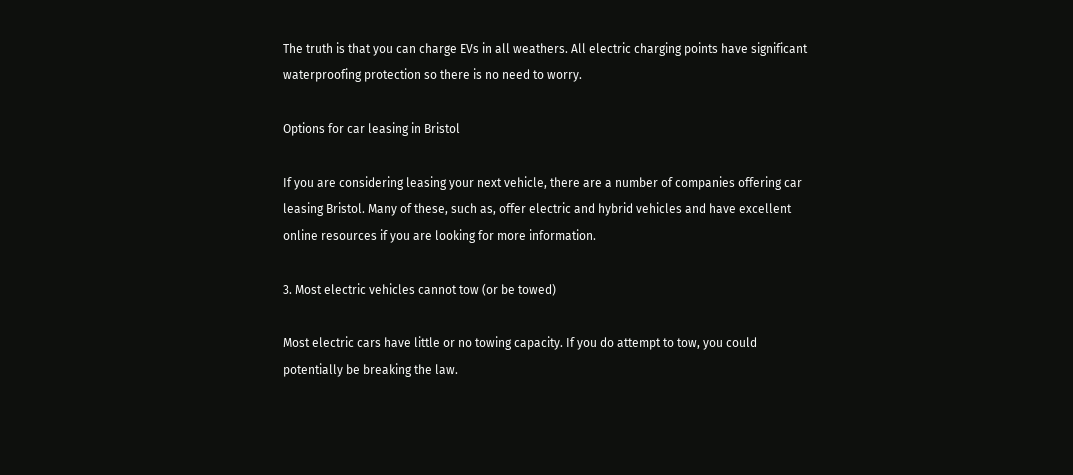The truth is that you can charge EVs in all weathers. All electric charging points have significant waterproofing protection so there is no need to worry.

Options for car leasing in Bristol

If you are considering leasing your next vehicle, there are a number of companies offering car leasing Bristol. Many of these, such as, offer electric and hybrid vehicles and have excellent online resources if you are looking for more information.

3. Most electric vehicles cannot tow (or be towed)

Most electric cars have little or no towing capacity. If you do attempt to tow, you could potentially be breaking the law.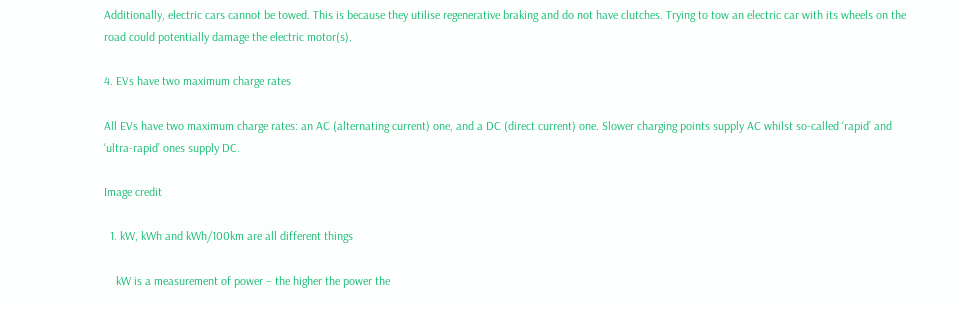Additionally, electric cars cannot be towed. This is because they utilise regenerative braking and do not have clutches. Trying to tow an electric car with its wheels on the road could potentially damage the electric motor(s).

4. EVs have two maximum charge rates

All EVs have two maximum charge rates: an AC (alternating current) one, and a DC (direct current) one. Slower charging points supply AC whilst so-called ‘rapid’ and ‘ultra-rapid’ ones supply DC.

Image credit

  1. kW, kWh and kWh/100km are all different things

    kW is a measurement of power – the higher the power the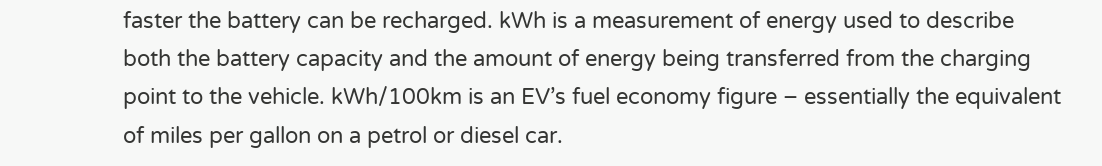faster the battery can be recharged. kWh is a measurement of energy used to describe both the battery capacity and the amount of energy being transferred from the charging point to the vehicle. kWh/100km is an EV’s fuel economy figure – essentially the equivalent of miles per gallon on a petrol or diesel car.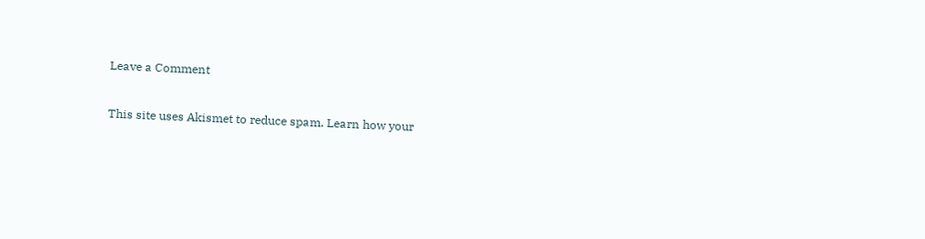Leave a Comment

This site uses Akismet to reduce spam. Learn how your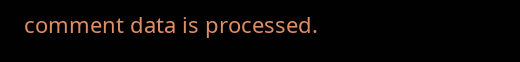comment data is processed.